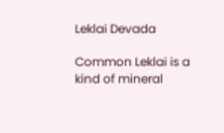Leklai Devada

Common Leklai is a kind of mineral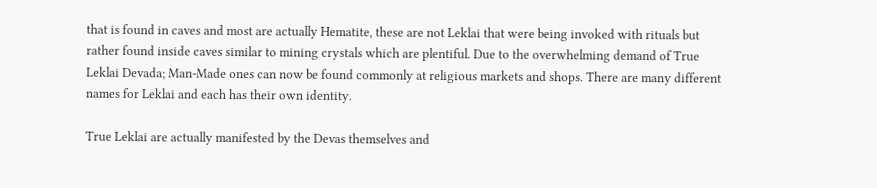that is found in caves and most are actually Hematite, these are not Leklai that were being invoked with rituals but rather found inside caves similar to mining crystals which are plentiful. Due to the overwhelming demand of True Leklai Devada; Man-Made ones can now be found commonly at religious markets and shops. There are many different names for Leklai and each has their own identity.

True Leklai are actually manifested by the Devas themselves and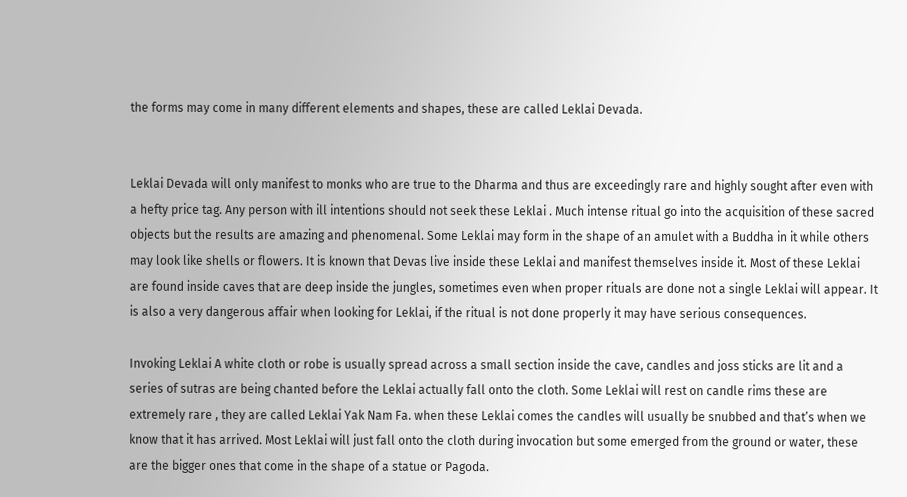the forms may come in many different elements and shapes, these are called Leklai Devada.


Leklai Devada will only manifest to monks who are true to the Dharma and thus are exceedingly rare and highly sought after even with a hefty price tag. Any person with ill intentions should not seek these Leklai . Much intense ritual go into the acquisition of these sacred objects but the results are amazing and phenomenal. Some Leklai may form in the shape of an amulet with a Buddha in it while others may look like shells or flowers. It is known that Devas live inside these Leklai and manifest themselves inside it. Most of these Leklai are found inside caves that are deep inside the jungles, sometimes even when proper rituals are done not a single Leklai will appear. It is also a very dangerous affair when looking for Leklai, if the ritual is not done properly it may have serious consequences.

Invoking Leklai A white cloth or robe is usually spread across a small section inside the cave, candles and joss sticks are lit and a series of sutras are being chanted before the Leklai actually fall onto the cloth. Some Leklai will rest on candle rims these are extremely rare , they are called Leklai Yak Nam Fa. when these Leklai comes the candles will usually be snubbed and that’s when we know that it has arrived. Most Leklai will just fall onto the cloth during invocation but some emerged from the ground or water, these are the bigger ones that come in the shape of a statue or Pagoda.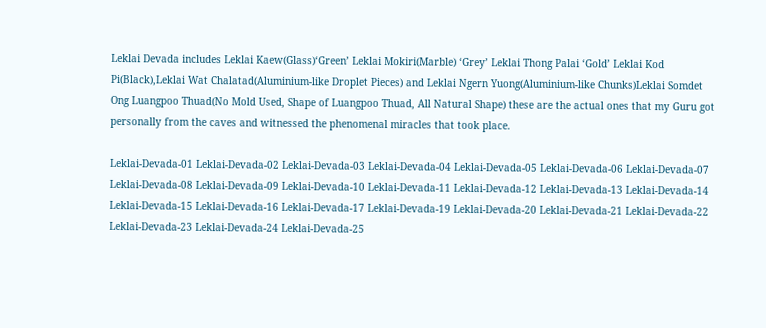Leklai Devada includes Leklai Kaew(Glass)‘Green’ Leklai Mokiri(Marble) ‘Grey’ Leklai Thong Palai ‘Gold’ Leklai Kod Pi(Black),Leklai Wat Chalatad(Aluminium-like Droplet Pieces) and Leklai Ngern Yuong(Aluminium-like Chunks)Leklai Somdet Ong Luangpoo Thuad(No Mold Used, Shape of Luangpoo Thuad, All Natural Shape) these are the actual ones that my Guru got personally from the caves and witnessed the phenomenal miracles that took place.

Leklai-Devada-01 Leklai-Devada-02 Leklai-Devada-03 Leklai-Devada-04 Leklai-Devada-05 Leklai-Devada-06 Leklai-Devada-07 Leklai-Devada-08 Leklai-Devada-09 Leklai-Devada-10 Leklai-Devada-11 Leklai-Devada-12 Leklai-Devada-13 Leklai-Devada-14 Leklai-Devada-15 Leklai-Devada-16 Leklai-Devada-17 Leklai-Devada-19 Leklai-Devada-20 Leklai-Devada-21 Leklai-Devada-22 Leklai-Devada-23 Leklai-Devada-24 Leklai-Devada-25